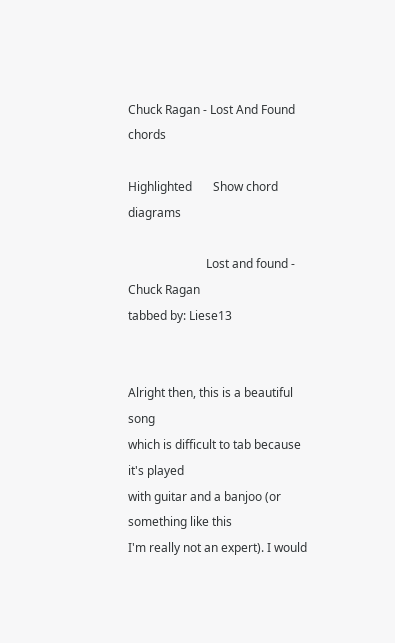Chuck Ragan - Lost And Found chords

Highlighted       Show chord diagrams

                          Lost and found - Chuck Ragan
tabbed by: Liese13


Alright then, this is a beautiful song
which is difficult to tab because it's played
with guitar and a banjoo (or something like this
I'm really not an expert). I would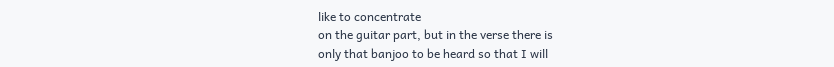like to concentrate
on the guitar part, but in the verse there is
only that banjoo to be heard so that I will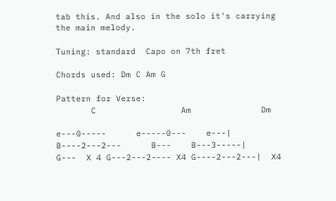tab this. And also in the solo it's carrying the main melody.

Tuning: standard  Capo on 7th fret

Chords used: Dm C Am G

Pattern for Verse:
       C                 Am              Dm

e---0-----      e-----0---    e---|
B----2---2---      B---    B---3-----|
G---  X 4 G---2---2---- X4 G----2---2---|  X4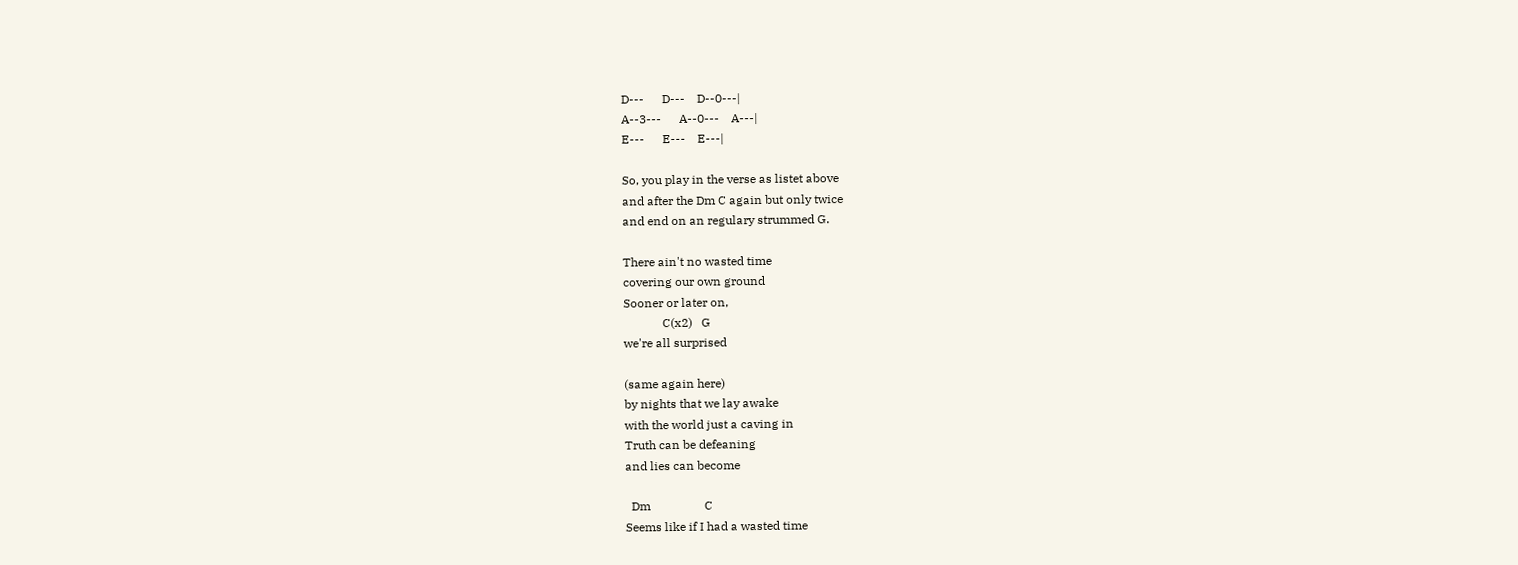D---      D---    D--0---|
A--3---      A--0---    A---|
E---      E---    E---|

So, you play in the verse as listet above
and after the Dm C again but only twice
and end on an regulary strummed G.

There ain't no wasted time
covering our own ground
Sooner or later on,
             C(x2)   G
we're all surprised

(same again here)
by nights that we lay awake
with the world just a caving in
Truth can be defeaning
and lies can become

  Dm                  C
Seems like if I had a wasted time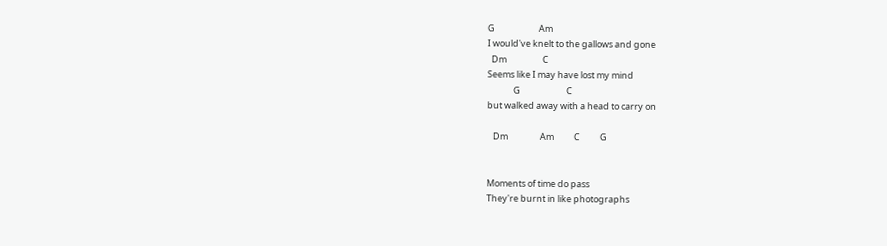G                      Am
I would've knelt to the gallows and gone
  Dm                  C
Seems like I may have lost my mind
             G                       C
but walked away with a head to carry on

   Dm                Am          C          G


Moments of time do pass
They're burnt in like photographs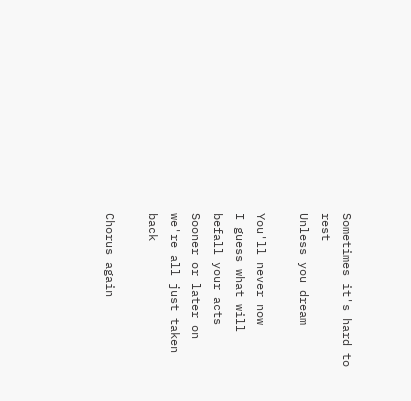Sometimes it's hard to rest
Unless you dream

You'll never now
I guess what will befall your acts
Sooner or later on
we're all just taken back

Chorus again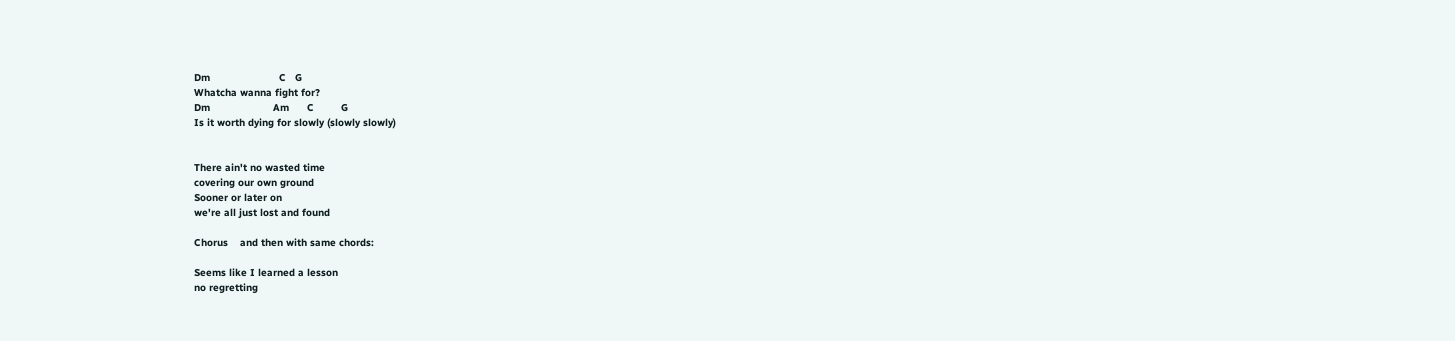Dm                       C   G
Whatcha wanna fight for?
Dm                     Am      C         G
Is it worth dying for slowly (slowly slowly)


There ain't no wasted time
covering our own ground
Sooner or later on
we're all just lost and found

Chorus    and then with same chords:

Seems like I learned a lesson
no regretting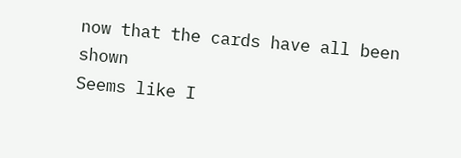now that the cards have all been shown
Seems like I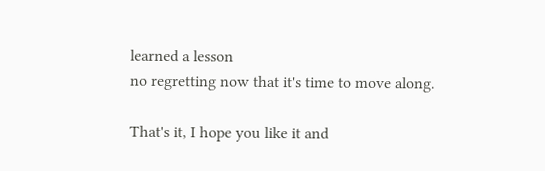learned a lesson
no regretting now that it's time to move along.

That's it, I hope you like it and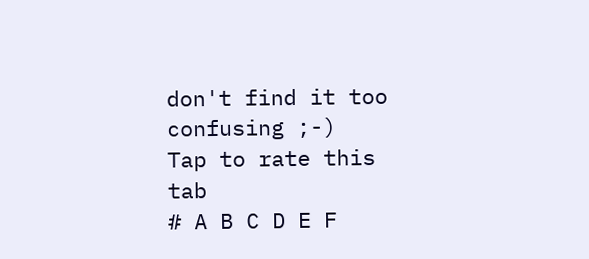don't find it too confusing ;-)
Tap to rate this tab
# A B C D E F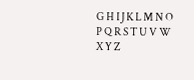G H I J K L M N O P Q R S T U V W X Y Z